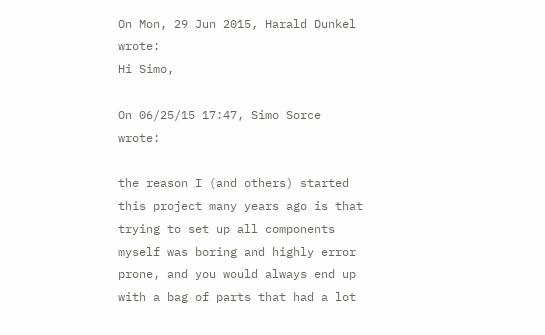On Mon, 29 Jun 2015, Harald Dunkel wrote:
Hi Simo,

On 06/25/15 17:47, Simo Sorce wrote:

the reason I (and others) started this project many years ago is that
trying to set up all components myself was boring and highly error
prone, and you would always end up with a bag of parts that had a lot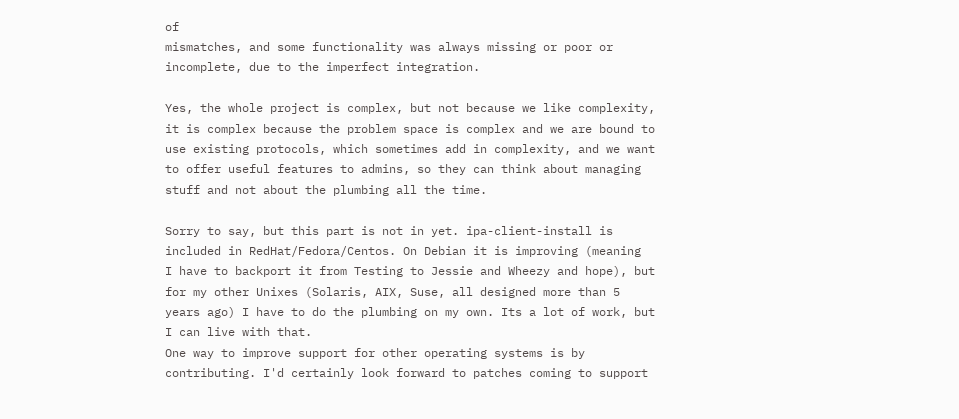of
mismatches, and some functionality was always missing or poor or
incomplete, due to the imperfect integration.

Yes, the whole project is complex, but not because we like complexity,
it is complex because the problem space is complex and we are bound to
use existing protocols, which sometimes add in complexity, and we want
to offer useful features to admins, so they can think about managing
stuff and not about the plumbing all the time.

Sorry to say, but this part is not in yet. ipa-client-install is
included in RedHat/Fedora/Centos. On Debian it is improving (meaning
I have to backport it from Testing to Jessie and Wheezy and hope), but
for my other Unixes (Solaris, AIX, Suse, all designed more than 5
years ago) I have to do the plumbing on my own. Its a lot of work, but
I can live with that.
One way to improve support for other operating systems is by
contributing. I'd certainly look forward to patches coming to support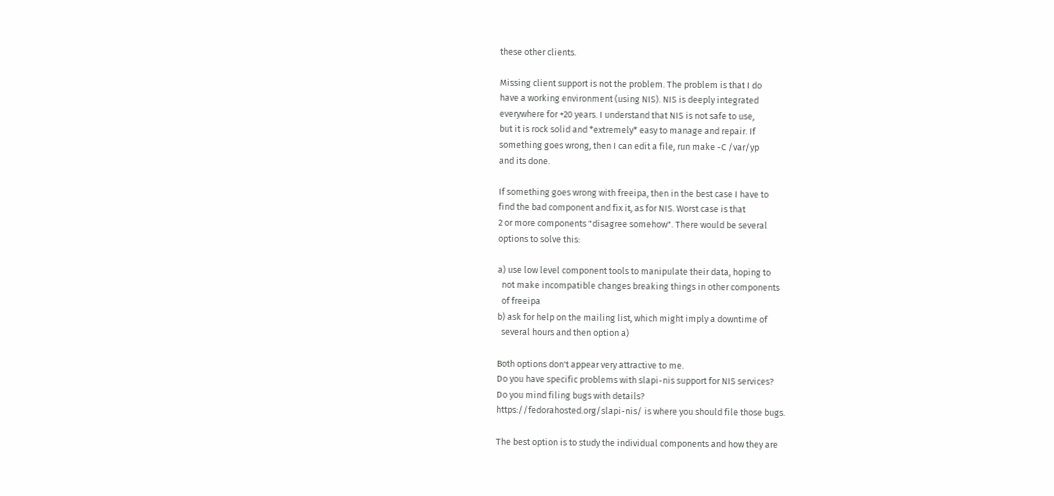these other clients.

Missing client support is not the problem. The problem is that I do
have a working environment (using NIS). NIS is deeply integrated
everywhere for +20 years. I understand that NIS is not safe to use,
but it is rock solid and *extremely* easy to manage and repair. If
something goes wrong, then I can edit a file, run make -C /var/yp
and its done.

If something goes wrong with freeipa, then in the best case I have to
find the bad component and fix it, as for NIS. Worst case is that
2 or more components "disagree somehow". There would be several
options to solve this:

a) use low level component tools to manipulate their data, hoping to
  not make incompatible changes breaking things in other components
  of freeipa
b) ask for help on the mailing list, which might imply a downtime of
  several hours and then option a)

Both options don't appear very attractive to me.
Do you have specific problems with slapi-nis support for NIS services?
Do you mind filing bugs with details?
https://fedorahosted.org/slapi-nis/ is where you should file those bugs.

The best option is to study the individual components and how they are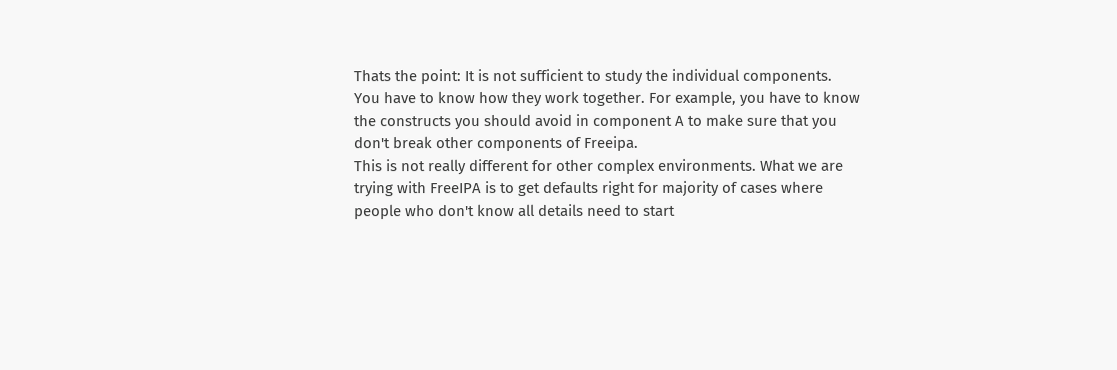Thats the point: It is not sufficient to study the individual components.
You have to know how they work together. For example, you have to know
the constructs you should avoid in component A to make sure that you
don't break other components of Freeipa.
This is not really different for other complex environments. What we are
trying with FreeIPA is to get defaults right for majority of cases where
people who don't know all details need to start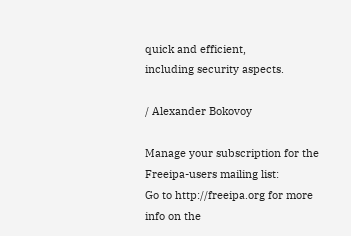quick and efficient,
including security aspects.

/ Alexander Bokovoy

Manage your subscription for the Freeipa-users mailing list:
Go to http://freeipa.org for more info on the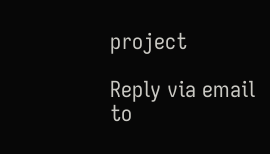project

Reply via email to